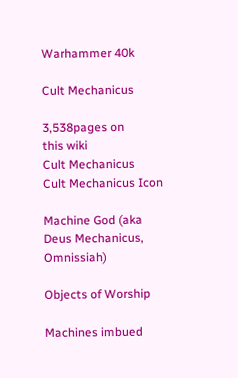Warhammer 40k

Cult Mechanicus

3,538pages on
this wiki
Cult Mechanicus
Cult Mechanicus Icon

Machine God (aka Deus Mechanicus, Omnissiah)

Objects of Worship

Machines imbued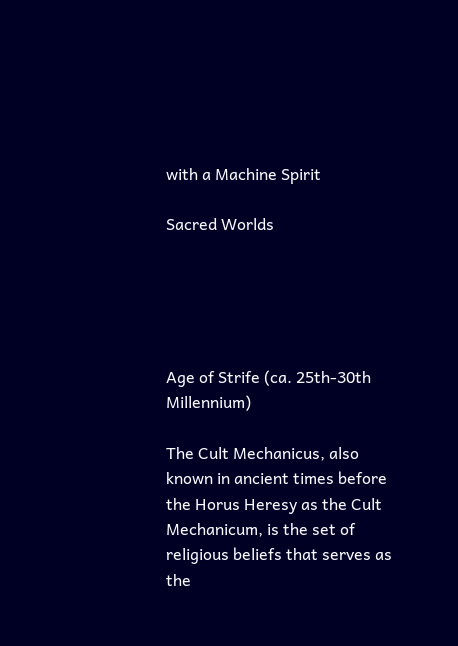with a Machine Spirit

Sacred Worlds





Age of Strife (ca. 25th-30th Millennium)

The Cult Mechanicus, also known in ancient times before the Horus Heresy as the Cult Mechanicum, is the set of religious beliefs that serves as the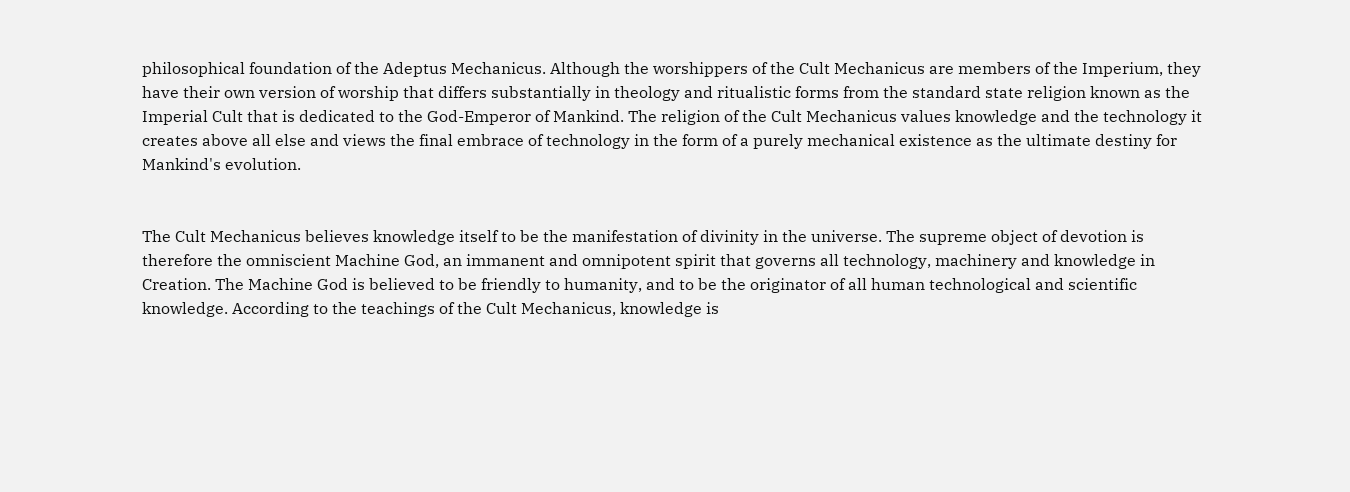philosophical foundation of the Adeptus Mechanicus. Although the worshippers of the Cult Mechanicus are members of the Imperium, they have their own version of worship that differs substantially in theology and ritualistic forms from the standard state religion known as the Imperial Cult that is dedicated to the God-Emperor of Mankind. The religion of the Cult Mechanicus values knowledge and the technology it creates above all else and views the final embrace of technology in the form of a purely mechanical existence as the ultimate destiny for Mankind's evolution.


The Cult Mechanicus believes knowledge itself to be the manifestation of divinity in the universe. The supreme object of devotion is therefore the omniscient Machine God, an immanent and omnipotent spirit that governs all technology, machinery and knowledge in Creation. The Machine God is believed to be friendly to humanity, and to be the originator of all human technological and scientific knowledge. According to the teachings of the Cult Mechanicus, knowledge is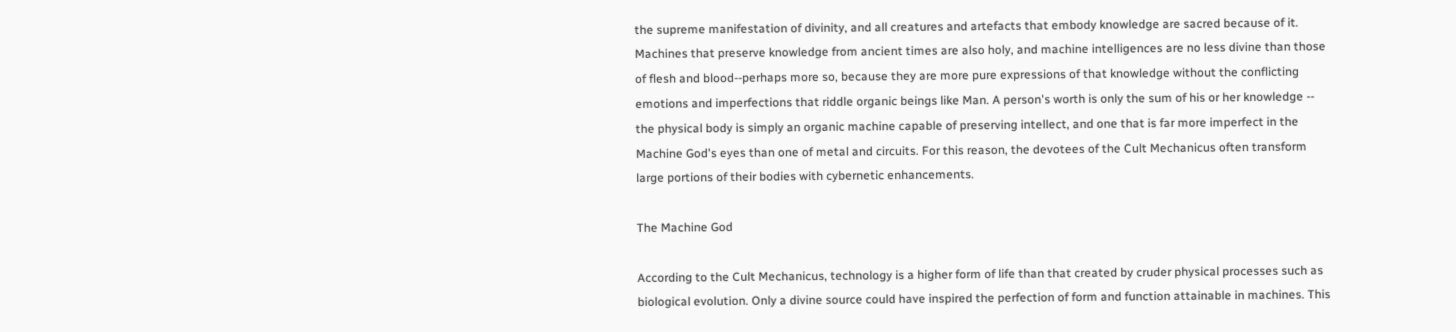the supreme manifestation of divinity, and all creatures and artefacts that embody knowledge are sacred because of it. Machines that preserve knowledge from ancient times are also holy, and machine intelligences are no less divine than those of flesh and blood--perhaps more so, because they are more pure expressions of that knowledge without the conflicting emotions and imperfections that riddle organic beings like Man. A person's worth is only the sum of his or her knowledge -- the physical body is simply an organic machine capable of preserving intellect, and one that is far more imperfect in the Machine God's eyes than one of metal and circuits. For this reason, the devotees of the Cult Mechanicus often transform large portions of their bodies with cybernetic enhancements.

The Machine God

According to the Cult Mechanicus, technology is a higher form of life than that created by cruder physical processes such as biological evolution. Only a divine source could have inspired the perfection of form and function attainable in machines. This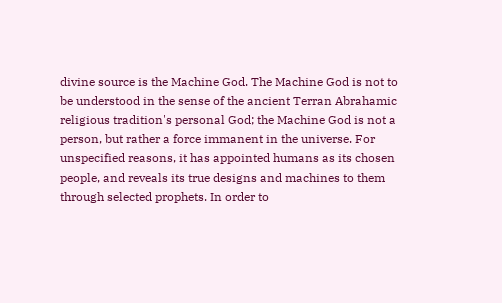divine source is the Machine God. The Machine God is not to be understood in the sense of the ancient Terran Abrahamic religious tradition's personal God; the Machine God is not a person, but rather a force immanent in the universe. For unspecified reasons, it has appointed humans as its chosen people, and reveals its true designs and machines to them through selected prophets. In order to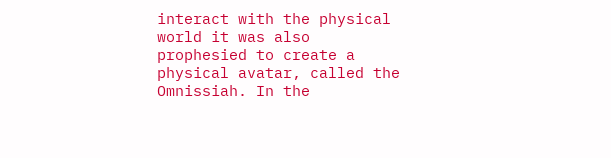interact with the physical world it was also prophesied to create a physical avatar, called the Omnissiah. In the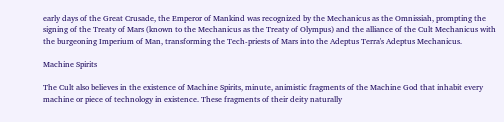early days of the Great Crusade, the Emperor of Mankind was recognized by the Mechanicus as the Omnissiah, prompting the signing of the Treaty of Mars (known to the Mechanicus as the Treaty of Olympus) and the alliance of the Cult Mechanicus with the burgeoning Imperium of Man, transforming the Tech-priests of Mars into the Adeptus Terra's Adeptus Mechanicus.

Machine Spirits

The Cult also believes in the existence of Machine Spirits, minute, animistic fragments of the Machine God that inhabit every machine or piece of technology in existence. These fragments of their deity naturally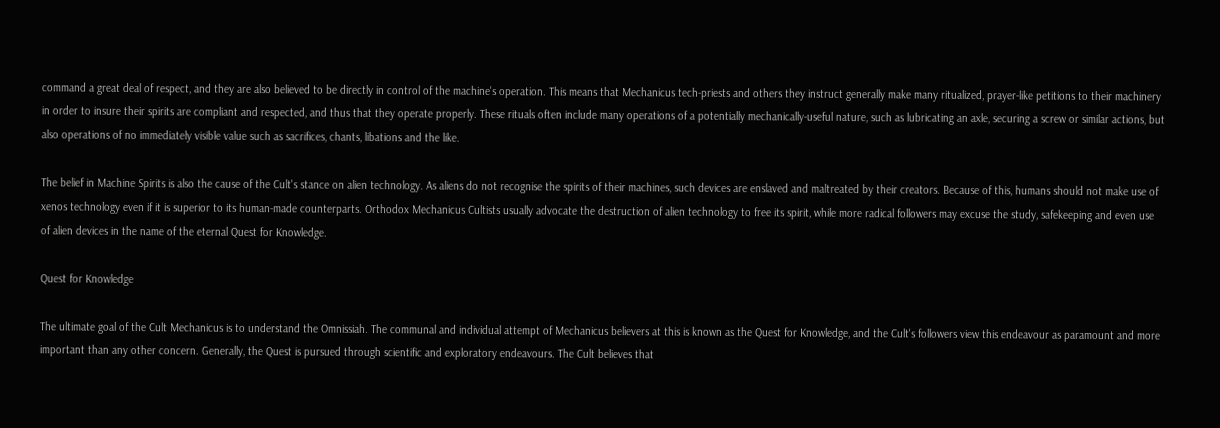command a great deal of respect, and they are also believed to be directly in control of the machine's operation. This means that Mechanicus tech-priests and others they instruct generally make many ritualized, prayer-like petitions to their machinery in order to insure their spirits are compliant and respected, and thus that they operate properly. These rituals often include many operations of a potentially mechanically-useful nature, such as lubricating an axle, securing a screw or similar actions, but also operations of no immediately visible value such as sacrifices, chants, libations and the like.

The belief in Machine Spirits is also the cause of the Cult's stance on alien technology. As aliens do not recognise the spirits of their machines, such devices are enslaved and maltreated by their creators. Because of this, humans should not make use of xenos technology even if it is superior to its human-made counterparts. Orthodox Mechanicus Cultists usually advocate the destruction of alien technology to free its spirit, while more radical followers may excuse the study, safekeeping and even use of alien devices in the name of the eternal Quest for Knowledge.

Quest for Knowledge

The ultimate goal of the Cult Mechanicus is to understand the Omnissiah. The communal and individual attempt of Mechanicus believers at this is known as the Quest for Knowledge, and the Cult's followers view this endeavour as paramount and more important than any other concern. Generally, the Quest is pursued through scientific and exploratory endeavours. The Cult believes that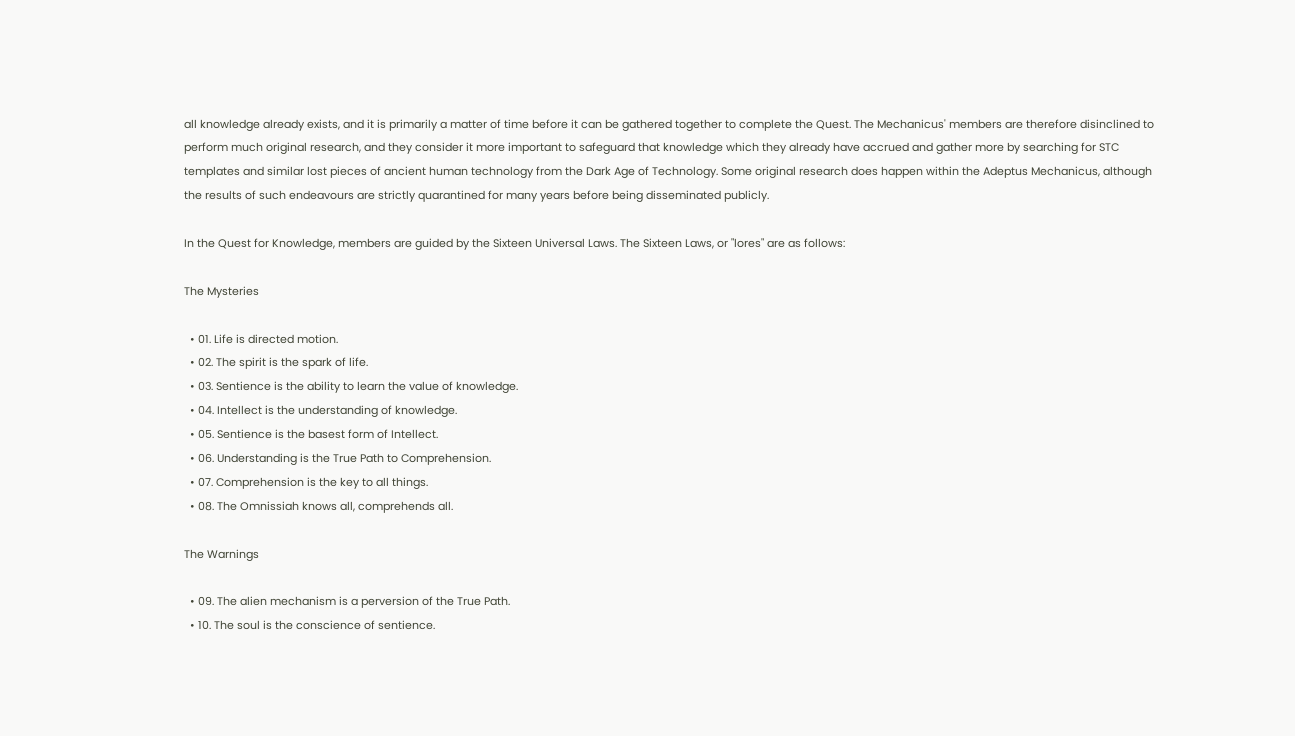all knowledge already exists, and it is primarily a matter of time before it can be gathered together to complete the Quest. The Mechanicus' members are therefore disinclined to perform much original research, and they consider it more important to safeguard that knowledge which they already have accrued and gather more by searching for STC templates and similar lost pieces of ancient human technology from the Dark Age of Technology. Some original research does happen within the Adeptus Mechanicus, although the results of such endeavours are strictly quarantined for many years before being disseminated publicly.

In the Quest for Knowledge, members are guided by the Sixteen Universal Laws. The Sixteen Laws, or "lores" are as follows:

The Mysteries

  • 01. Life is directed motion.
  • 02. The spirit is the spark of life.
  • 03. Sentience is the ability to learn the value of knowledge.
  • 04. Intellect is the understanding of knowledge.
  • 05. Sentience is the basest form of Intellect.
  • 06. Understanding is the True Path to Comprehension.
  • 07. Comprehension is the key to all things.
  • 08. The Omnissiah knows all, comprehends all.

The Warnings

  • 09. The alien mechanism is a perversion of the True Path.
  • 10. The soul is the conscience of sentience.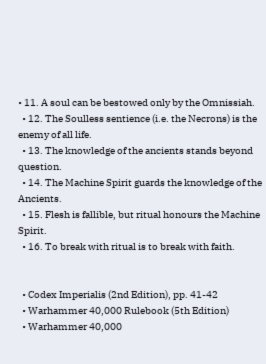• 11. A soul can be bestowed only by the Omnissiah.
  • 12. The Soulless sentience (i.e. the Necrons) is the enemy of all life.
  • 13. The knowledge of the ancients stands beyond question.
  • 14. The Machine Spirit guards the knowledge of the Ancients.
  • 15. Flesh is fallible, but ritual honours the Machine Spirit.
  • 16. To break with ritual is to break with faith.


  • Codex Imperialis (2nd Edition), pp. 41-42
  • Warhammer 40,000 Rulebook (5th Edition)
  • Warhammer 40,000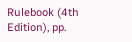Rulebook (4th Edition), pp.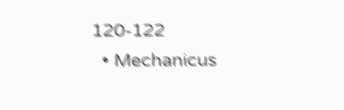120-122
  • Mechanicus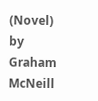(Novel) by Graham McNeill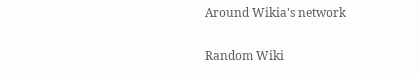Around Wikia's network

Random Wiki